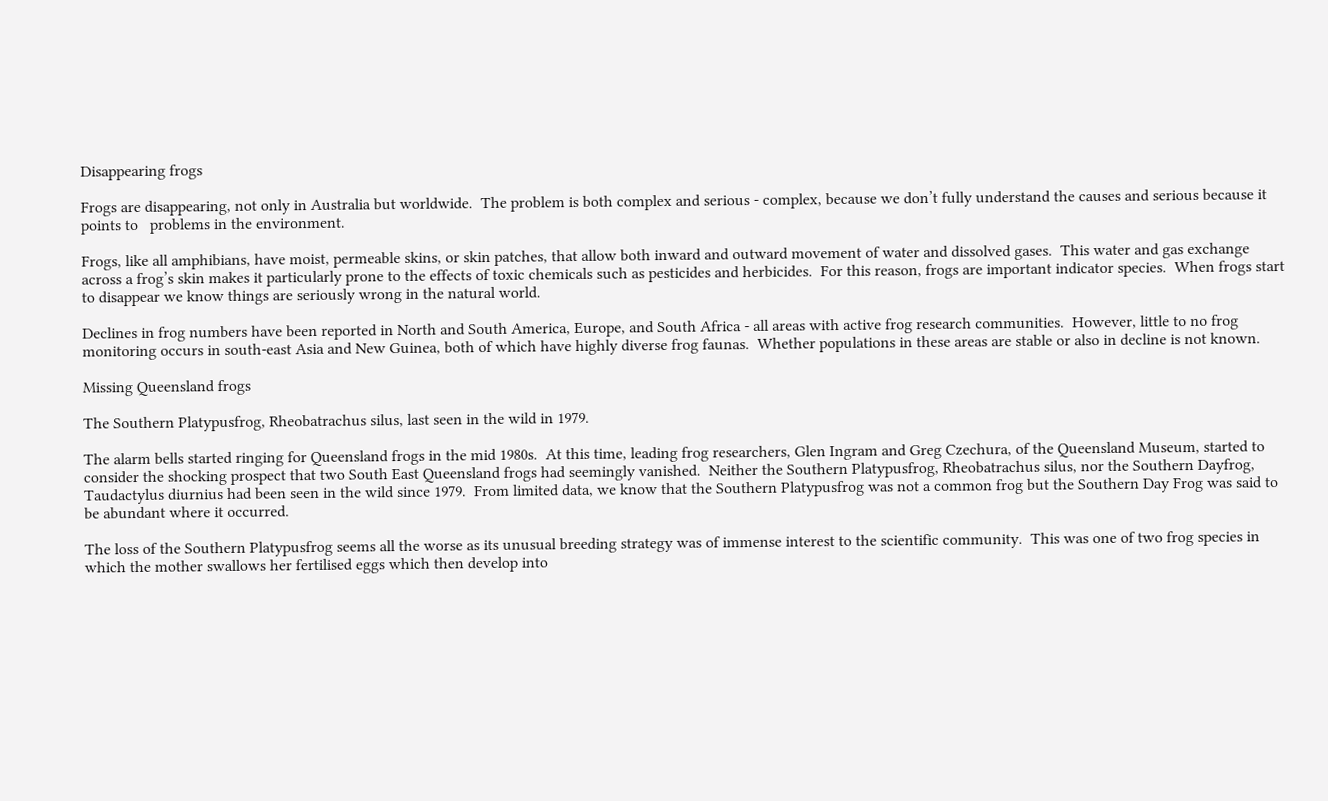Disappearing frogs

Frogs are disappearing, not only in Australia but worldwide.  The problem is both complex and serious - complex, because we don’t fully understand the causes and serious because it points to   problems in the environment.

Frogs, like all amphibians, have moist, permeable skins, or skin patches, that allow both inward and outward movement of water and dissolved gases.  This water and gas exchange across a frog’s skin makes it particularly prone to the effects of toxic chemicals such as pesticides and herbicides.  For this reason, frogs are important indicator species.  When frogs start to disappear we know things are seriously wrong in the natural world.

Declines in frog numbers have been reported in North and South America, Europe, and South Africa - all areas with active frog research communities.  However, little to no frog monitoring occurs in south-east Asia and New Guinea, both of which have highly diverse frog faunas.  Whether populations in these areas are stable or also in decline is not known.

Missing Queensland frogs

The Southern Platypusfrog, Rheobatrachus silus, last seen in the wild in 1979.

The alarm bells started ringing for Queensland frogs in the mid 1980s.  At this time, leading frog researchers, Glen Ingram and Greg Czechura, of the Queensland Museum, started to consider the shocking prospect that two South East Queensland frogs had seemingly vanished.  Neither the Southern Platypusfrog, Rheobatrachus silus, nor the Southern Dayfrog, Taudactylus diurnius had been seen in the wild since 1979.  From limited data, we know that the Southern Platypusfrog was not a common frog but the Southern Day Frog was said to be abundant where it occurred.

The loss of the Southern Platypusfrog seems all the worse as its unusual breeding strategy was of immense interest to the scientific community.  This was one of two frog species in which the mother swallows her fertilised eggs which then develop into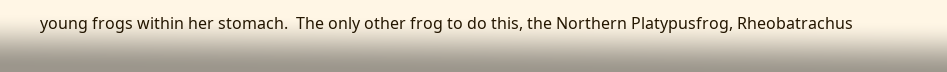young frogs within her stomach.  The only other frog to do this, the Northern Platypusfrog, Rheobatrachus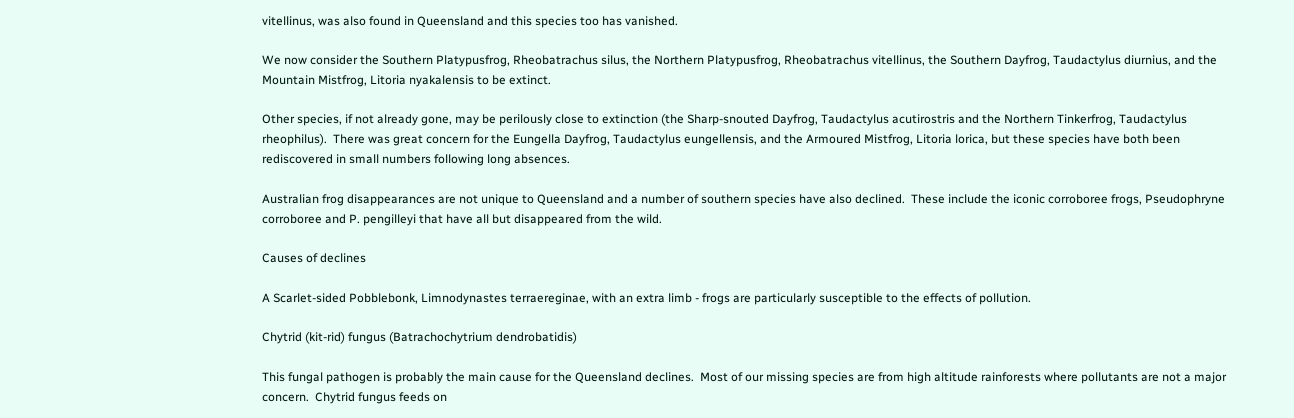vitellinus, was also found in Queensland and this species too has vanished.

We now consider the Southern Platypusfrog, Rheobatrachus silus, the Northern Platypusfrog, Rheobatrachus vitellinus, the Southern Dayfrog, Taudactylus diurnius, and the Mountain Mistfrog, Litoria nyakalensis to be extinct.

Other species, if not already gone, may be perilously close to extinction (the Sharp-snouted Dayfrog, Taudactylus acutirostris and the Northern Tinkerfrog, Taudactylus rheophilus).  There was great concern for the Eungella Dayfrog, Taudactylus eungellensis, and the Armoured Mistfrog, Litoria lorica, but these species have both been rediscovered in small numbers following long absences.

Australian frog disappearances are not unique to Queensland and a number of southern species have also declined.  These include the iconic corroboree frogs, Pseudophryne corroboree and P. pengilleyi that have all but disappeared from the wild.

Causes of declines

A Scarlet-sided Pobblebonk, Limnodynastes terraereginae, with an extra limb - frogs are particularly susceptible to the effects of pollution.

Chytrid (kit-rid) fungus (Batrachochytrium dendrobatidis)

This fungal pathogen is probably the main cause for the Queensland declines.  Most of our missing species are from high altitude rainforests where pollutants are not a major concern.  Chytrid fungus feeds on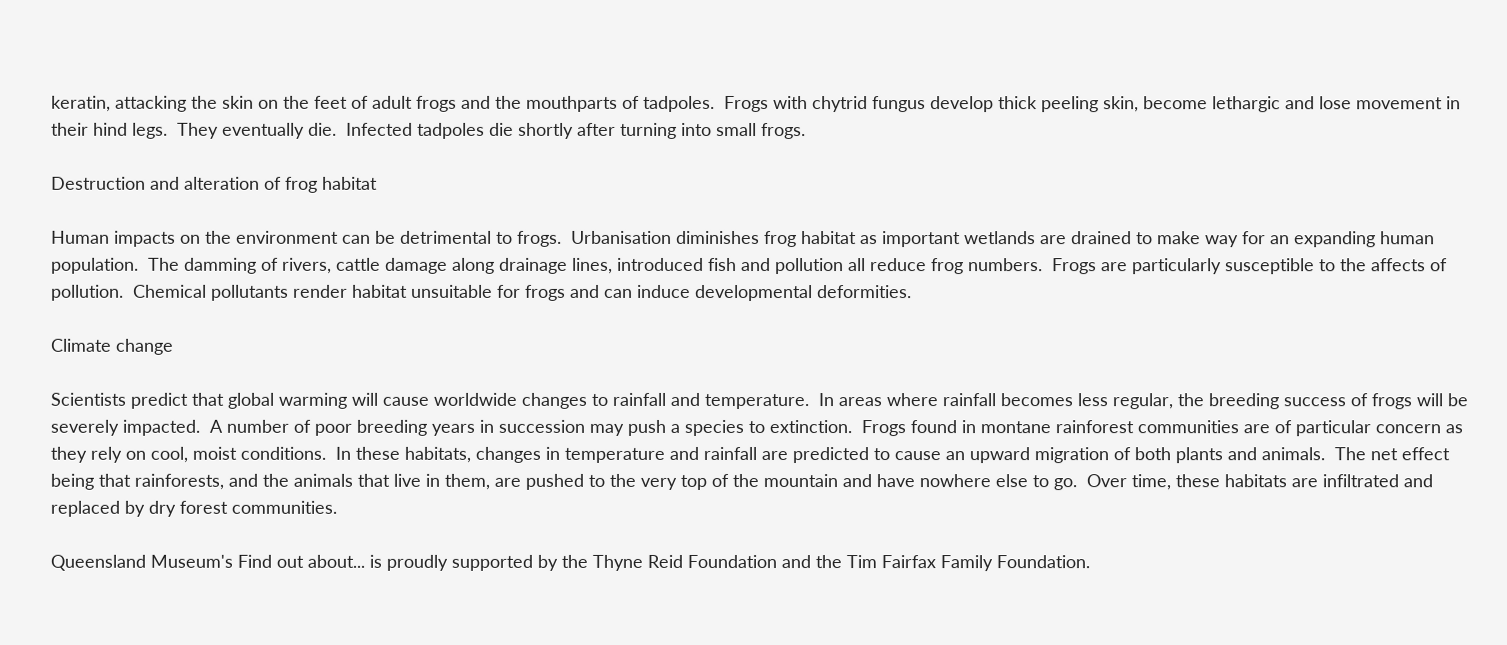keratin, attacking the skin on the feet of adult frogs and the mouthparts of tadpoles.  Frogs with chytrid fungus develop thick peeling skin, become lethargic and lose movement in their hind legs.  They eventually die.  Infected tadpoles die shortly after turning into small frogs.

Destruction and alteration of frog habitat

Human impacts on the environment can be detrimental to frogs.  Urbanisation diminishes frog habitat as important wetlands are drained to make way for an expanding human population.  The damming of rivers, cattle damage along drainage lines, introduced fish and pollution all reduce frog numbers.  Frogs are particularly susceptible to the affects of pollution.  Chemical pollutants render habitat unsuitable for frogs and can induce developmental deformities.

Climate change

Scientists predict that global warming will cause worldwide changes to rainfall and temperature.  In areas where rainfall becomes less regular, the breeding success of frogs will be severely impacted.  A number of poor breeding years in succession may push a species to extinction.  Frogs found in montane rainforest communities are of particular concern as they rely on cool, moist conditions.  In these habitats, changes in temperature and rainfall are predicted to cause an upward migration of both plants and animals.  The net effect being that rainforests, and the animals that live in them, are pushed to the very top of the mountain and have nowhere else to go.  Over time, these habitats are infiltrated and replaced by dry forest communities.

Queensland Museum's Find out about... is proudly supported by the Thyne Reid Foundation and the Tim Fairfax Family Foundation.